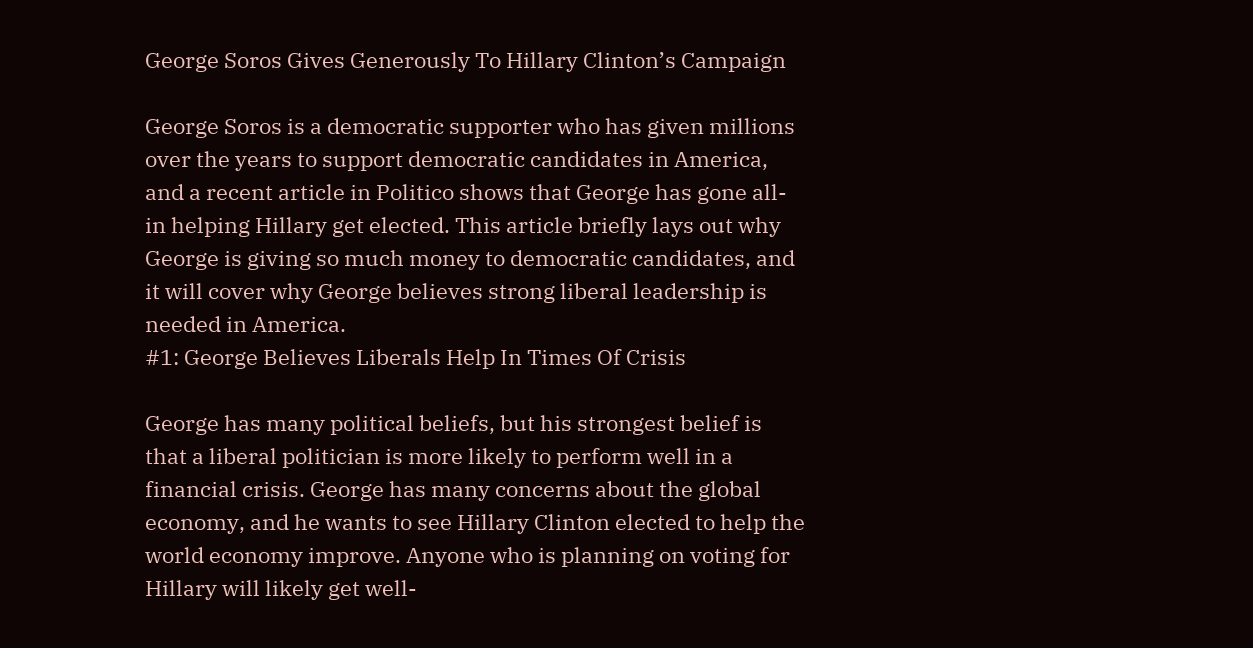George Soros Gives Generously To Hillary Clinton’s Campaign

George Soros is a democratic supporter who has given millions over the years to support democratic candidates in America, and a recent article in Politico shows that George has gone all-in helping Hillary get elected. This article briefly lays out why George is giving so much money to democratic candidates, and it will cover why George believes strong liberal leadership is needed in America.
#1: George Believes Liberals Help In Times Of Crisis

George has many political beliefs, but his strongest belief is that a liberal politician is more likely to perform well in a financial crisis. George has many concerns about the global economy, and he wants to see Hillary Clinton elected to help the world economy improve. Anyone who is planning on voting for Hillary will likely get well-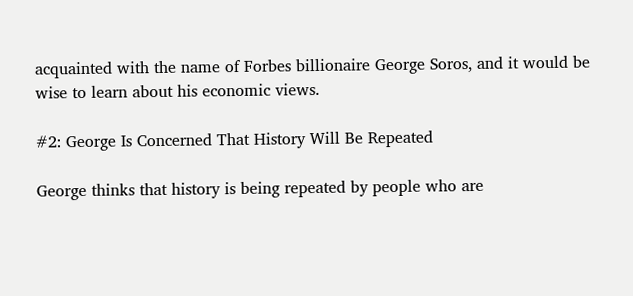acquainted with the name of Forbes billionaire George Soros, and it would be wise to learn about his economic views.

#2: George Is Concerned That History Will Be Repeated

George thinks that history is being repeated by people who are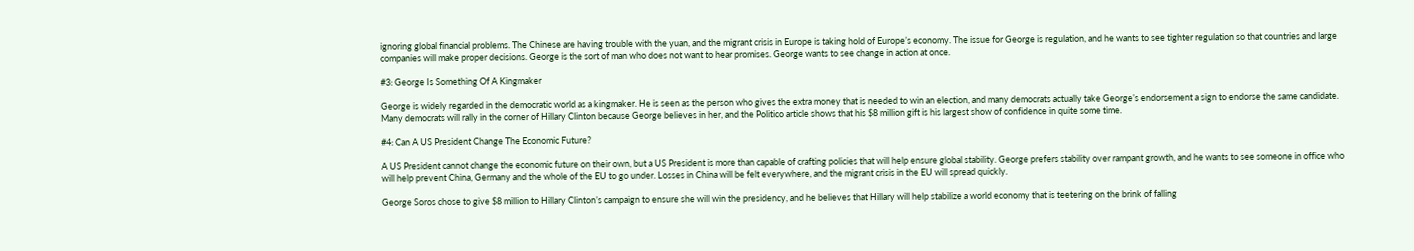ignoring global financial problems. The Chinese are having trouble with the yuan, and the migrant crisis in Europe is taking hold of Europe’s economy. The issue for George is regulation, and he wants to see tighter regulation so that countries and large companies will make proper decisions. George is the sort of man who does not want to hear promises. George wants to see change in action at once.

#3: George Is Something Of A Kingmaker

George is widely regarded in the democratic world as a kingmaker. He is seen as the person who gives the extra money that is needed to win an election, and many democrats actually take George’s endorsement a sign to endorse the same candidate. Many democrats will rally in the corner of Hillary Clinton because George believes in her, and the Politico article shows that his $8 million gift is his largest show of confidence in quite some time.

#4: Can A US President Change The Economic Future?

A US President cannot change the economic future on their own, but a US President is more than capable of crafting policies that will help ensure global stability. George prefers stability over rampant growth, and he wants to see someone in office who will help prevent China, Germany and the whole of the EU to go under. Losses in China will be felt everywhere, and the migrant crisis in the EU will spread quickly.

George Soros chose to give $8 million to Hillary Clinton’s campaign to ensure she will win the presidency, and he believes that Hillary will help stabilize a world economy that is teetering on the brink of falling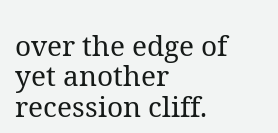over the edge of yet another recession cliff.